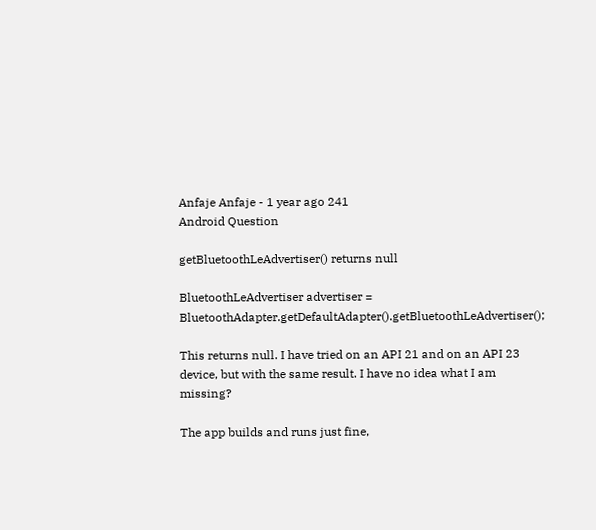Anfaje Anfaje - 1 year ago 241
Android Question

getBluetoothLeAdvertiser() returns null

BluetoothLeAdvertiser advertiser = BluetoothAdapter.getDefaultAdapter().getBluetoothLeAdvertiser();

This returns null. I have tried on an API 21 and on an API 23 device, but with the same result. I have no idea what I am missing?

The app builds and runs just fine,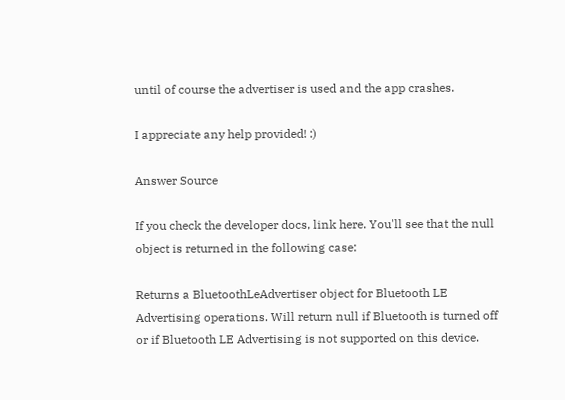until of course the advertiser is used and the app crashes.

I appreciate any help provided! :)

Answer Source

If you check the developer docs, link here. You'll see that the null object is returned in the following case:

Returns a BluetoothLeAdvertiser object for Bluetooth LE Advertising operations. Will return null if Bluetooth is turned off or if Bluetooth LE Advertising is not supported on this device.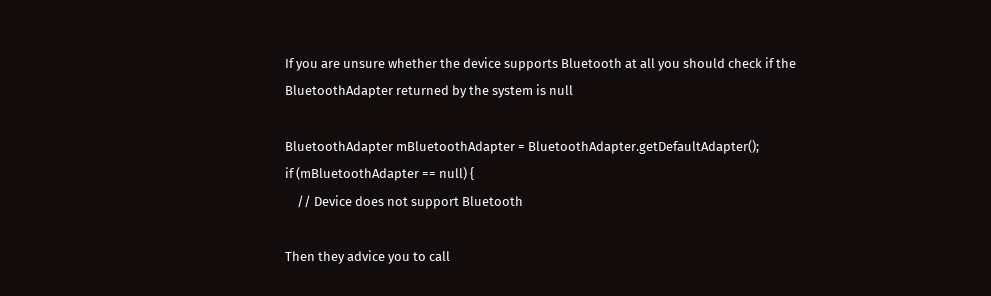If you are unsure whether the device supports Bluetooth at all you should check if the BluetoothAdapter returned by the system is null

BluetoothAdapter mBluetoothAdapter = BluetoothAdapter.getDefaultAdapter();
if (mBluetoothAdapter == null) {
    // Device does not support Bluetooth

Then they advice you to call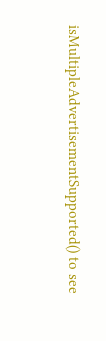isMultipleAdvertisementSupported() to see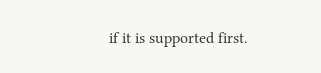if it is supported first.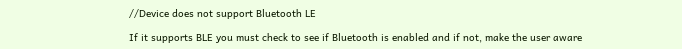//Device does not support Bluetooth LE

If it supports BLE you must check to see if Bluetooth is enabled and if not, make the user aware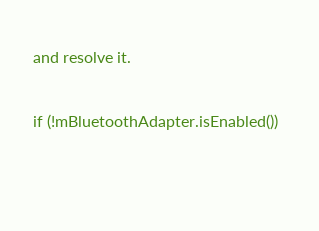and resolve it.

if (!mBluetoothAdapter.isEnabled())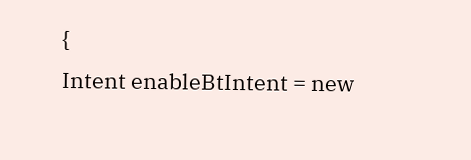{
Intent enableBtIntent = new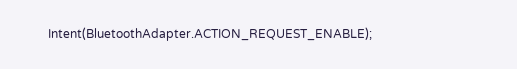Intent(BluetoothAdapter.ACTION_REQUEST_ENABLE);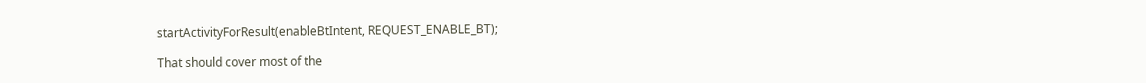startActivityForResult(enableBtIntent, REQUEST_ENABLE_BT);

That should cover most of the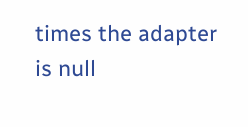times the adapter is null